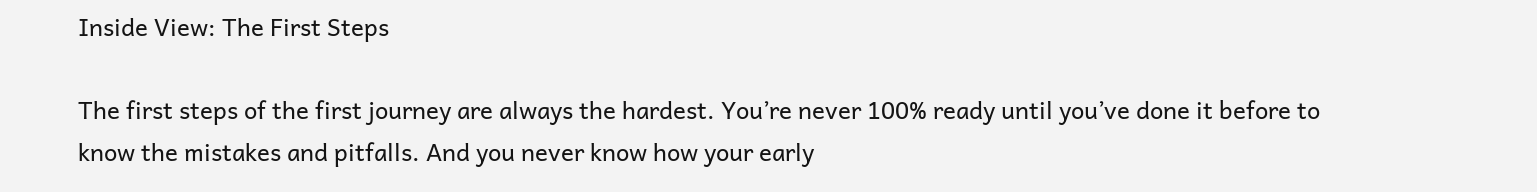Inside View: The First Steps

The first steps of the first journey are always the hardest. You’re never 100% ready until you’ve done it before to know the mistakes and pitfalls. And you never know how your early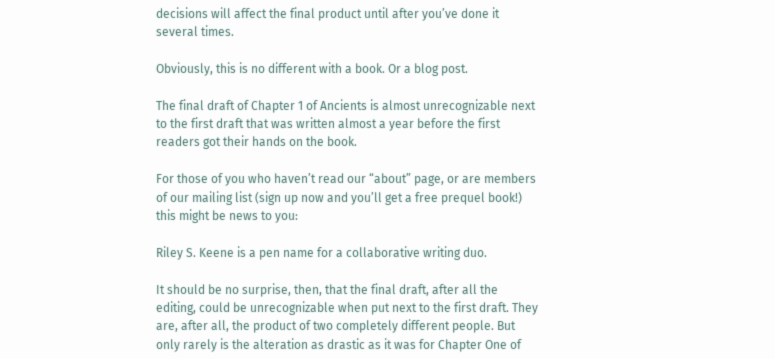decisions will affect the final product until after you’ve done it several times.

Obviously, this is no different with a book. Or a blog post.

The final draft of Chapter 1 of Ancients is almost unrecognizable next to the first draft that was written almost a year before the first readers got their hands on the book.

For those of you who haven’t read our “about” page, or are members of our mailing list (sign up now and you’ll get a free prequel book!) this might be news to you:

Riley S. Keene is a pen name for a collaborative writing duo.

It should be no surprise, then, that the final draft, after all the editing, could be unrecognizable when put next to the first draft. They are, after all, the product of two completely different people. But only rarely is the alteration as drastic as it was for Chapter One of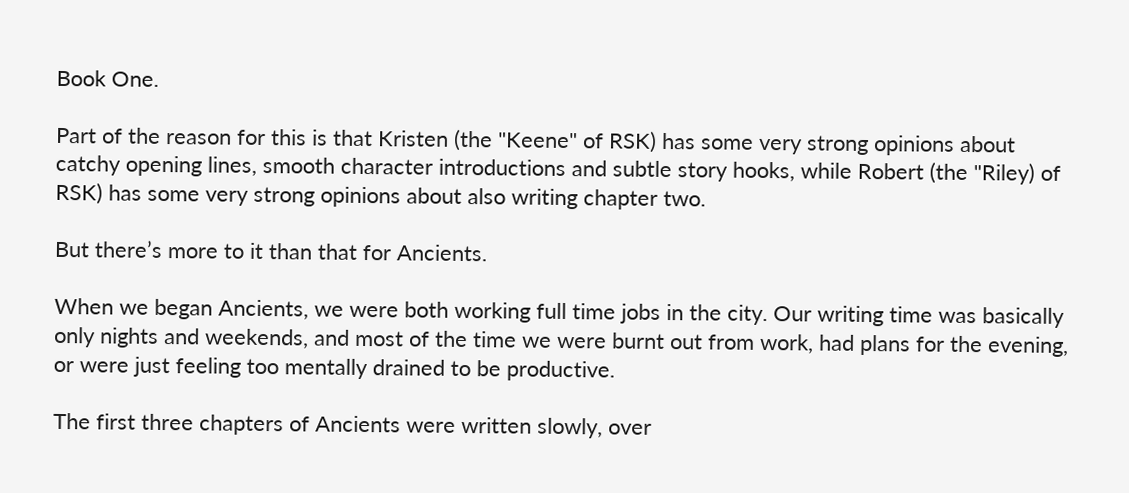Book One.

Part of the reason for this is that Kristen (the "Keene" of RSK) has some very strong opinions about catchy opening lines, smooth character introductions and subtle story hooks, while Robert (the "Riley) of RSK) has some very strong opinions about also writing chapter two.

But there’s more to it than that for Ancients.

When we began Ancients, we were both working full time jobs in the city. Our writing time was basically only nights and weekends, and most of the time we were burnt out from work, had plans for the evening, or were just feeling too mentally drained to be productive.

The first three chapters of Ancients were written slowly, over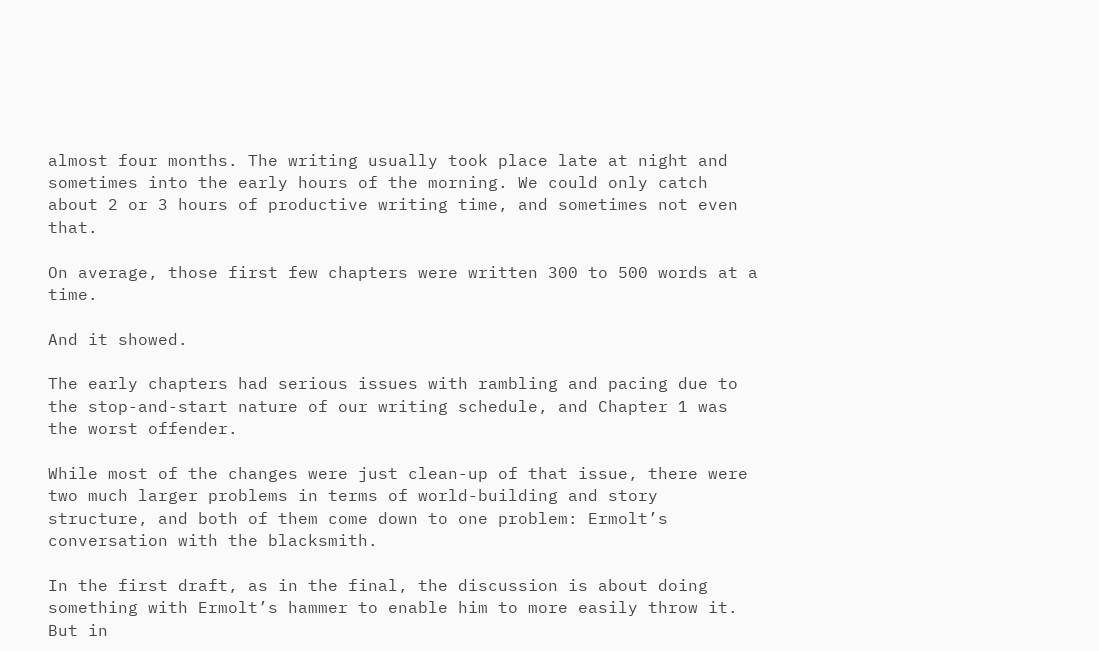almost four months. The writing usually took place late at night and sometimes into the early hours of the morning. We could only catch about 2 or 3 hours of productive writing time, and sometimes not even that.

On average, those first few chapters were written 300 to 500 words at a time.

And it showed.

The early chapters had serious issues with rambling and pacing due to the stop-and-start nature of our writing schedule, and Chapter 1 was the worst offender.

While most of the changes were just clean-up of that issue, there were two much larger problems in terms of world-building and story structure, and both of them come down to one problem: Ermolt’s conversation with the blacksmith.

In the first draft, as in the final, the discussion is about doing something with Ermolt’s hammer to enable him to more easily throw it. But in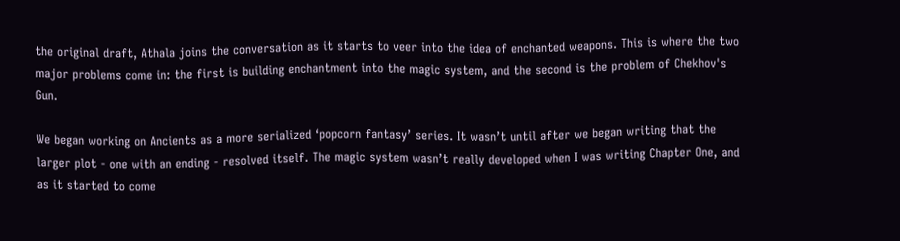the original draft, Athala joins the conversation as it starts to veer into the idea of enchanted weapons. This is where the two major problems come in: the first is building enchantment into the magic system, and the second is the problem of Chekhov's Gun.

We began working on Ancients as a more serialized ‘popcorn fantasy’ series. It wasn’t until after we began writing that the larger plot - one with an ending - resolved itself. The magic system wasn’t really developed when I was writing Chapter One, and as it started to come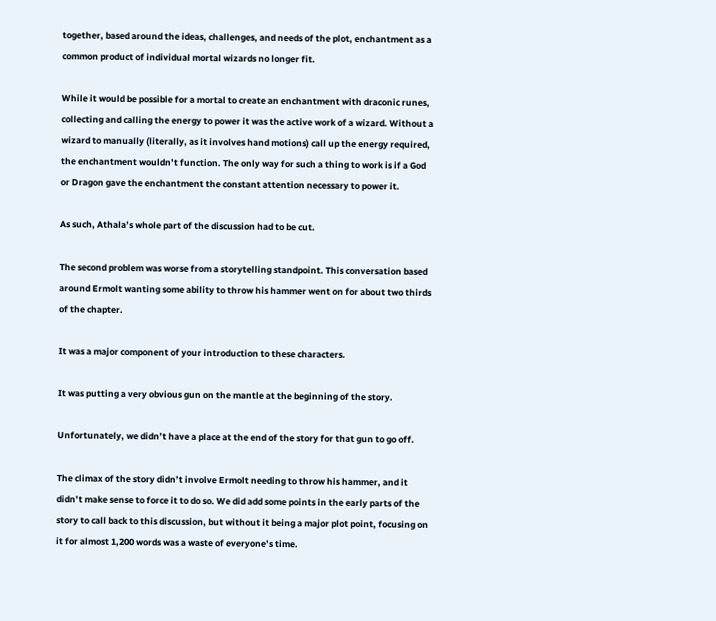together, based around the ideas, challenges, and needs of the plot, enchantment as a common product of individual mortal wizards no longer fit.

While it would be possible for a mortal to create an enchantment with draconic runes, collecting and calling the energy to power it was the active work of a wizard. Without a wizard to manually (literally, as it involves hand motions) call up the energy required, the enchantment wouldn’t function. The only way for such a thing to work is if a God or Dragon gave the enchantment the constant attention necessary to power it.

As such, Athala’s whole part of the discussion had to be cut.

The second problem was worse from a storytelling standpoint. This conversation based around Ermolt wanting some ability to throw his hammer went on for about two thirds of the chapter.

It was a major component of your introduction to these characters.

It was putting a very obvious gun on the mantle at the beginning of the story.

Unfortunately, we didn’t have a place at the end of the story for that gun to go off.

The climax of the story didn’t involve Ermolt needing to throw his hammer, and it didn’t make sense to force it to do so. We did add some points in the early parts of the story to call back to this discussion, but without it being a major plot point, focusing on it for almost 1,200 words was a waste of everyone’s time.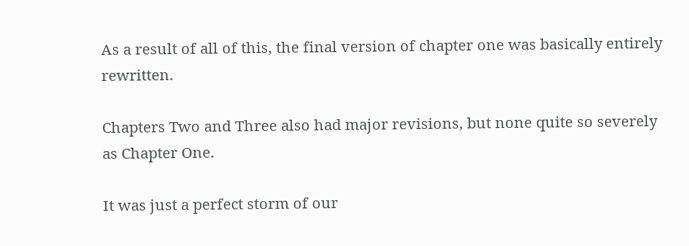As a result of all of this, the final version of chapter one was basically entirely rewritten.

Chapters Two and Three also had major revisions, but none quite so severely as Chapter One.

It was just a perfect storm of our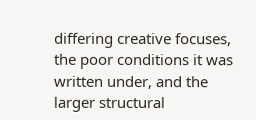differing creative focuses, the poor conditions it was written under, and the larger structural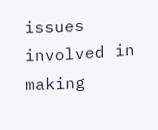issues involved in making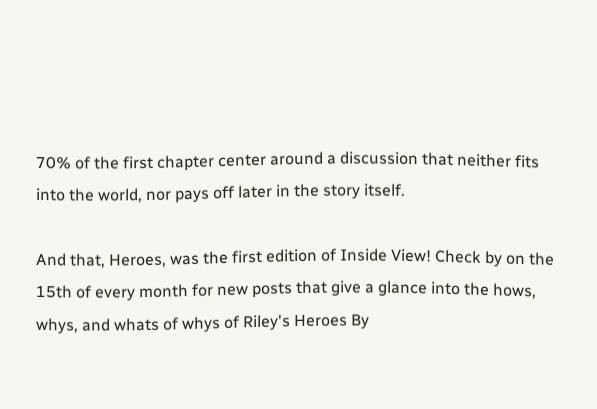70% of the first chapter center around a discussion that neither fits into the world, nor pays off later in the story itself.

And that, Heroes, was the first edition of Inside View! Check by on the 15th of every month for new posts that give a glance into the hows, whys, and whats of whys of Riley's Heroes By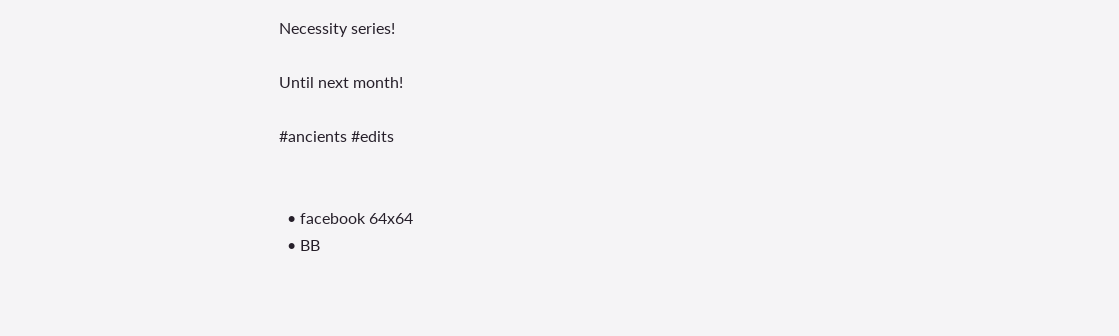Necessity series!

Until next month!

#ancients #edits


  • facebook 64x64
  • BB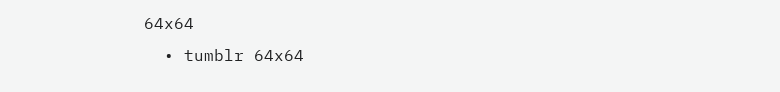64x64
  • tumblr 64x64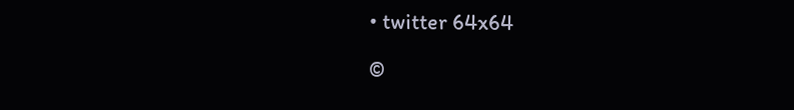• twitter 64x64

©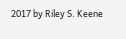2017 by Riley S. Keene